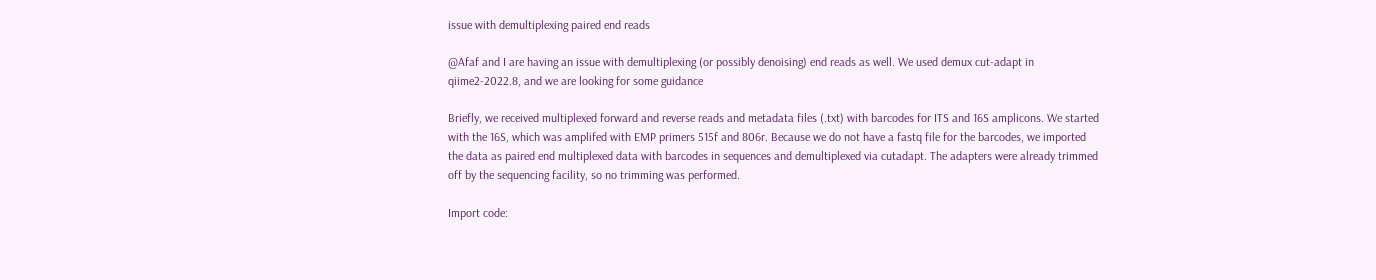issue with demultiplexing paired end reads

@Afaf and I are having an issue with demultiplexing (or possibly denoising) end reads as well. We used demux cut-adapt in qiime2-2022.8, and we are looking for some guidance

Briefly, we received multiplexed forward and reverse reads and metadata files (.txt) with barcodes for ITS and 16S amplicons. We started with the 16S, which was amplifed with EMP primers 515f and 806r. Because we do not have a fastq file for the barcodes, we imported the data as paired end multiplexed data with barcodes in sequences and demultiplexed via cutadapt. The adapters were already trimmed off by the sequencing facility, so no trimming was performed.

Import code: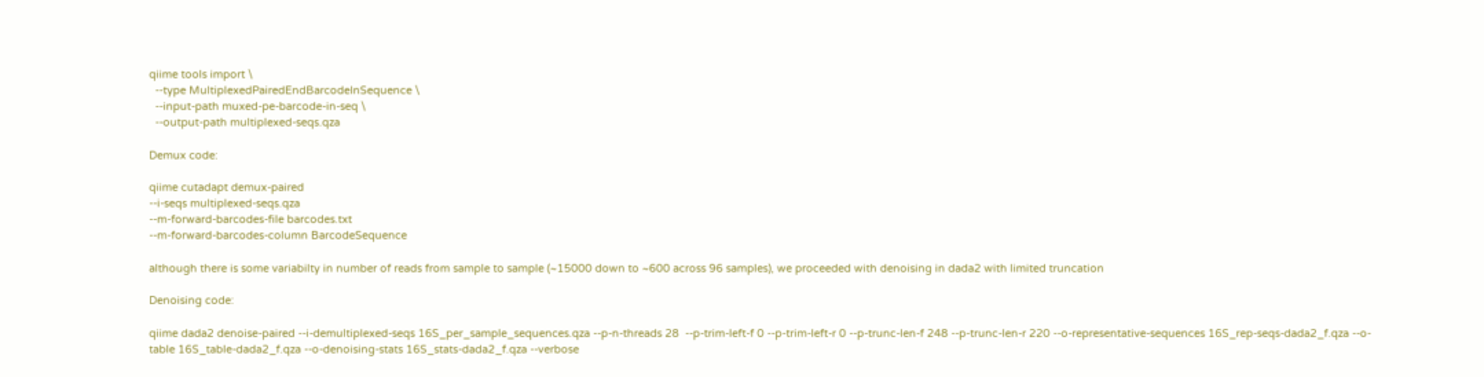qiime tools import \
  --type MultiplexedPairedEndBarcodeInSequence \
  --input-path muxed-pe-barcode-in-seq \
  --output-path multiplexed-seqs.qza

Demux code:

qiime cutadapt demux-paired
--i-seqs multiplexed-seqs.qza
--m-forward-barcodes-file barcodes.txt
--m-forward-barcodes-column BarcodeSequence

although there is some variabilty in number of reads from sample to sample (~15000 down to ~600 across 96 samples), we proceeded with denoising in dada2 with limited truncation

Denoising code:

qiime dada2 denoise-paired --i-demultiplexed-seqs 16S_per_sample_sequences.qza --p-n-threads 28  --p-trim-left-f 0 --p-trim-left-r 0 --p-trunc-len-f 248 --p-trunc-len-r 220 --o-representative-sequences 16S_rep-seqs-dada2_f.qza --o-table 16S_table-dada2_f.qza --o-denoising-stats 16S_stats-dada2_f.qza --verbose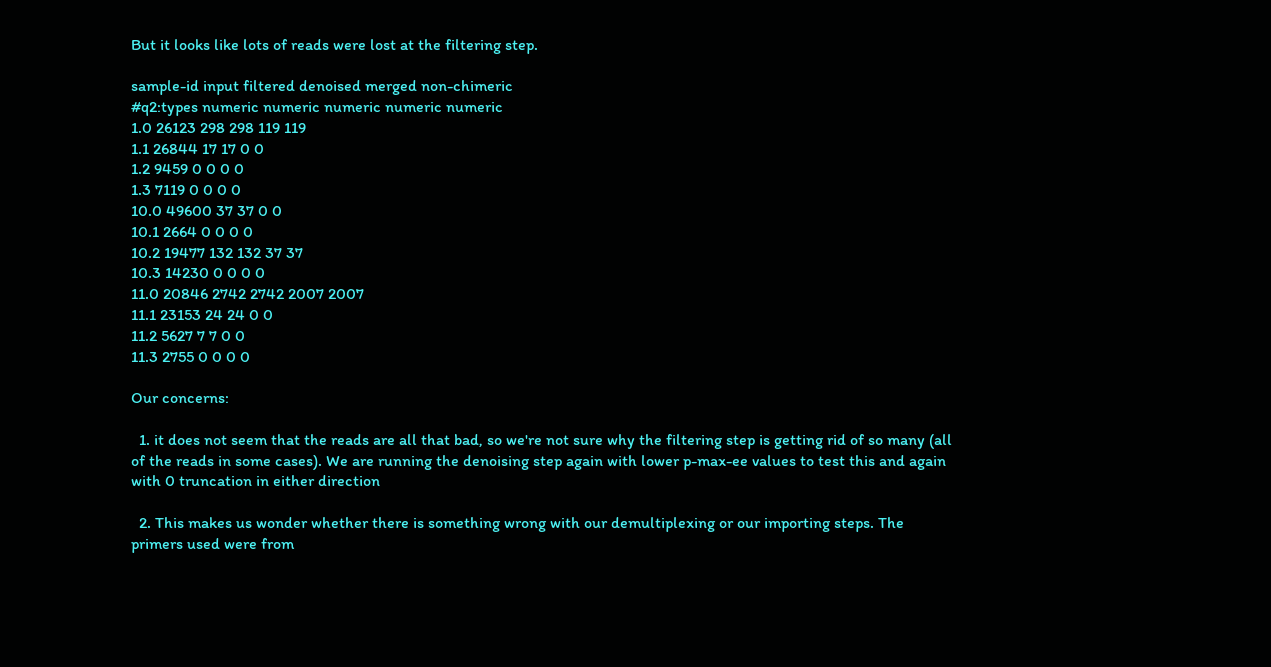But it looks like lots of reads were lost at the filtering step.

sample-id input filtered denoised merged non-chimeric
#q2:types numeric numeric numeric numeric numeric
1.0 26123 298 298 119 119
1.1 26844 17 17 0 0
1.2 9459 0 0 0 0
1.3 7119 0 0 0 0
10.0 49600 37 37 0 0
10.1 2664 0 0 0 0
10.2 19477 132 132 37 37
10.3 14230 0 0 0 0
11.0 20846 2742 2742 2007 2007
11.1 23153 24 24 0 0
11.2 5627 7 7 0 0
11.3 2755 0 0 0 0

Our concerns:

  1. it does not seem that the reads are all that bad, so we're not sure why the filtering step is getting rid of so many (all of the reads in some cases). We are running the denoising step again with lower p-max-ee values to test this and again with 0 truncation in either direction

  2. This makes us wonder whether there is something wrong with our demultiplexing or our importing steps. The primers used were from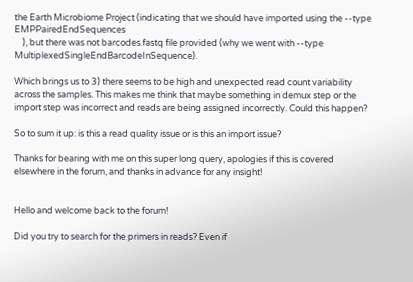the Earth Microbiome Project (indicating that we should have imported using the --type EMPPairedEndSequences
    ), but there was not barcodes.fastq file provided (why we went with --type MultiplexedSingleEndBarcodeInSequence).

Which brings us to 3) there seems to be high and unexpected read count variability across the samples. This makes me think that maybe something in demux step or the import step was incorrect and reads are being assigned incorrectly. Could this happen?

So to sum it up: is this a read quality issue or is this an import issue?

Thanks for bearing with me on this super long query, apologies if this is covered elsewhere in the forum, and thanks in advance for any insight!


Hello and welcome back to the forum!

Did you try to search for the primers in reads? Even if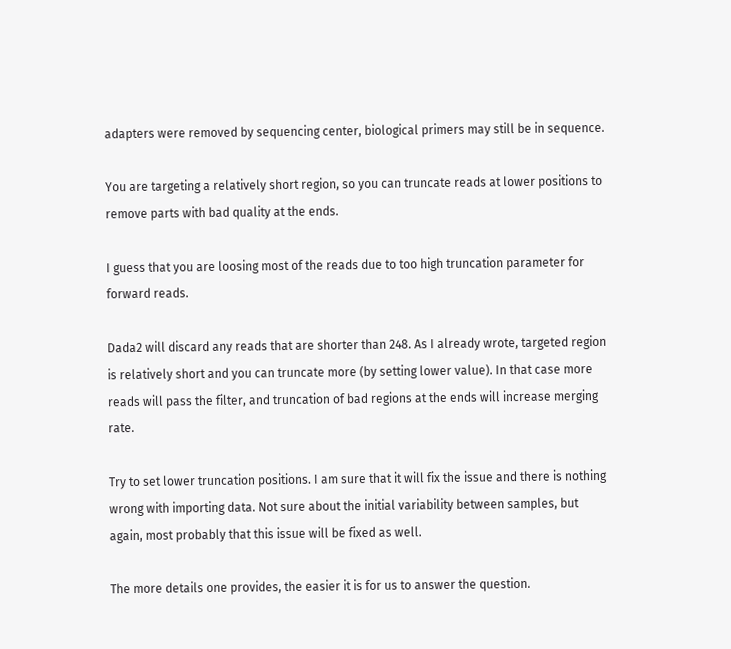adapters were removed by sequencing center, biological primers may still be in sequence.

You are targeting a relatively short region, so you can truncate reads at lower positions to remove parts with bad quality at the ends.

I guess that you are loosing most of the reads due to too high truncation parameter for forward reads.

Dada2 will discard any reads that are shorter than 248. As I already wrote, targeted region is relatively short and you can truncate more (by setting lower value). In that case more reads will pass the filter, and truncation of bad regions at the ends will increase merging rate.

Try to set lower truncation positions. I am sure that it will fix the issue and there is nothing wrong with importing data. Not sure about the initial variability between samples, but again, most probably that this issue will be fixed as well.

The more details one provides, the easier it is for us to answer the question.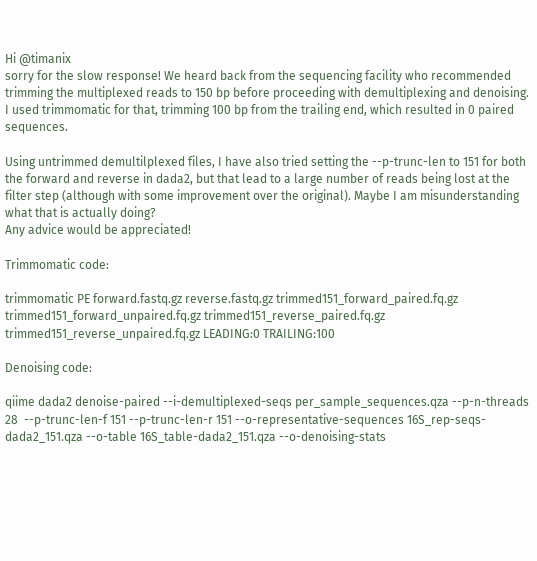Hi @timanix
sorry for the slow response! We heard back from the sequencing facility who recommended trimming the multiplexed reads to 150 bp before proceeding with demultiplexing and denoising. I used trimmomatic for that, trimming 100 bp from the trailing end, which resulted in 0 paired sequences.

Using untrimmed demultilplexed files, I have also tried setting the --p-trunc-len to 151 for both the forward and reverse in dada2, but that lead to a large number of reads being lost at the filter step (although with some improvement over the original). Maybe I am misunderstanding what that is actually doing?
Any advice would be appreciated!

Trimmomatic code:

trimmomatic PE forward.fastq.gz reverse.fastq.gz trimmed151_forward_paired.fq.gz trimmed151_forward_unpaired.fq.gz trimmed151_reverse_paired.fq.gz trimmed151_reverse_unpaired.fq.gz LEADING:0 TRAILING:100

Denoising code:

qiime dada2 denoise-paired --i-demultiplexed-seqs per_sample_sequences.qza --p-n-threads 28  --p-trunc-len-f 151 --p-trunc-len-r 151 --o-representative-sequences 16S_rep-seqs-dada2_151.qza --o-table 16S_table-dada2_151.qza --o-denoising-stats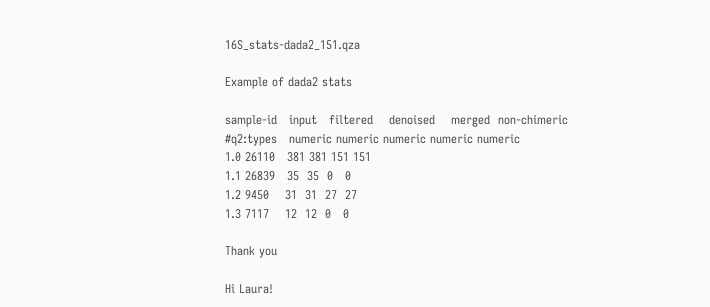16S_stats-dada2_151.qza

Example of dada2 stats

sample-id   input   filtered    denoised    merged  non-chimeric
#q2:types   numeric numeric numeric numeric numeric
1.0 26110   381 381 151 151
1.1 26839   35  35  0   0
1.2 9450    31  31  27  27
1.3 7117    12  12  0   0

Thank you

Hi Laura!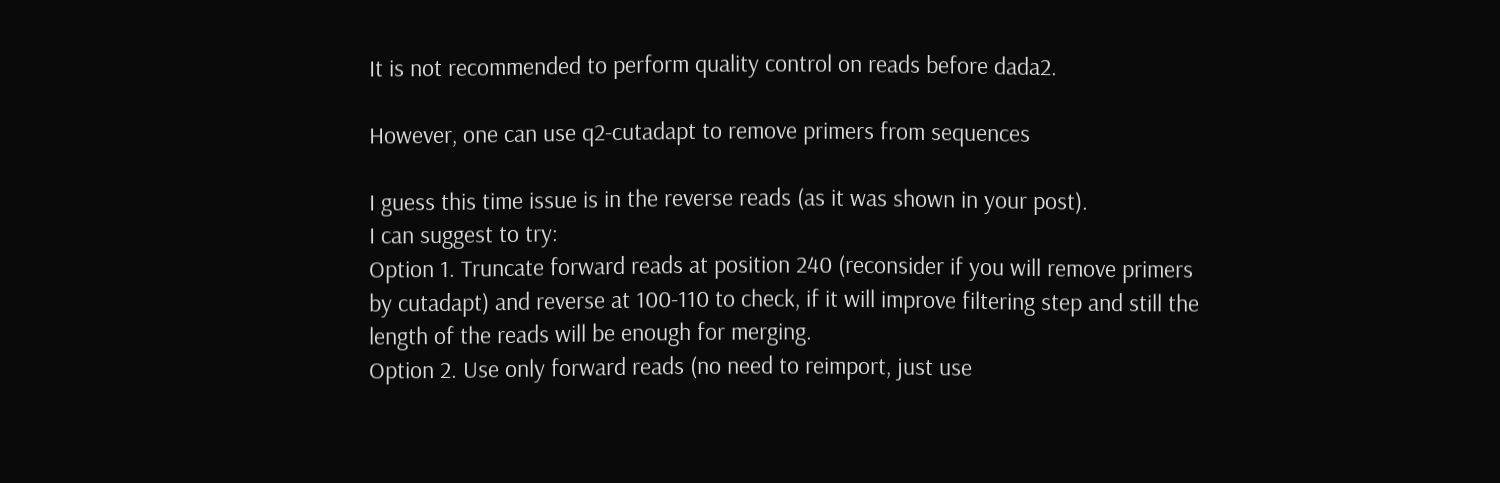It is not recommended to perform quality control on reads before dada2.

However, one can use q2-cutadapt to remove primers from sequences

I guess this time issue is in the reverse reads (as it was shown in your post).
I can suggest to try:
Option 1. Truncate forward reads at position 240 (reconsider if you will remove primers by cutadapt) and reverse at 100-110 to check, if it will improve filtering step and still the length of the reads will be enough for merging.
Option 2. Use only forward reads (no need to reimport, just use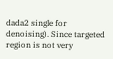dada2 single for denoising). Since targeted region is not very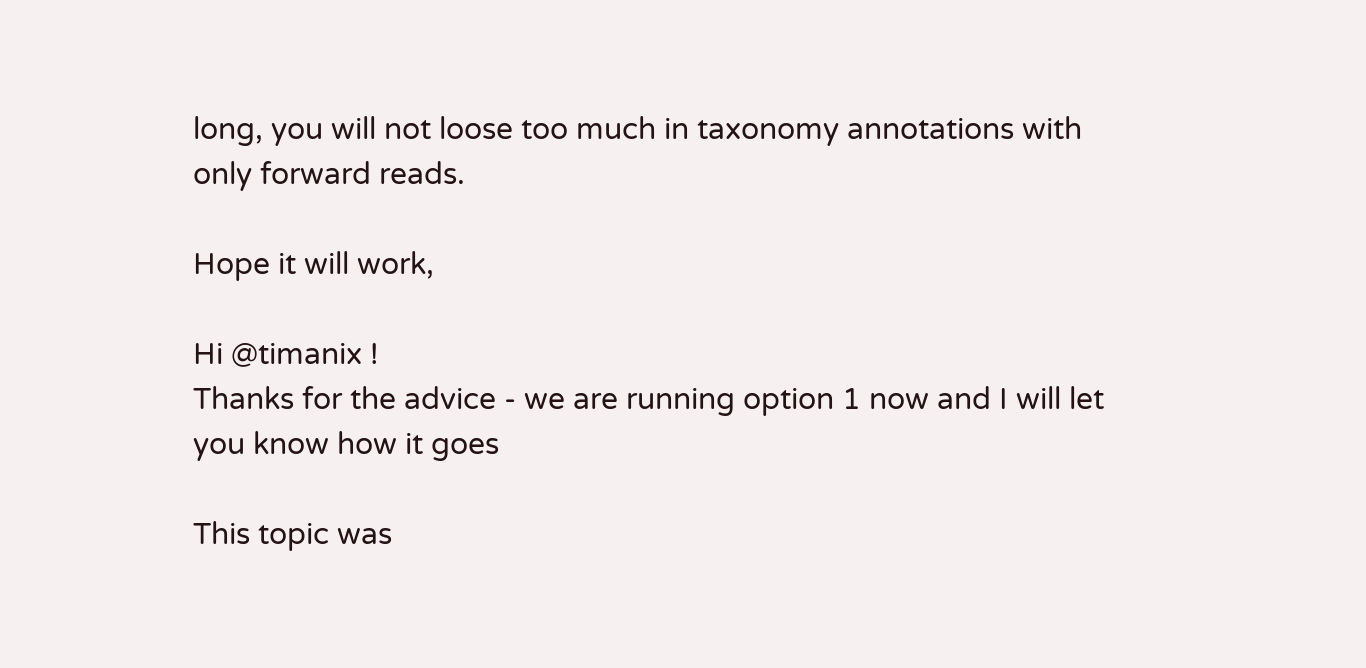long, you will not loose too much in taxonomy annotations with only forward reads.

Hope it will work,

Hi @timanix !
Thanks for the advice - we are running option 1 now and I will let you know how it goes

This topic was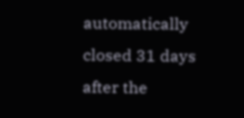automatically closed 31 days after the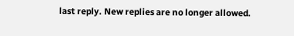last reply. New replies are no longer allowed.